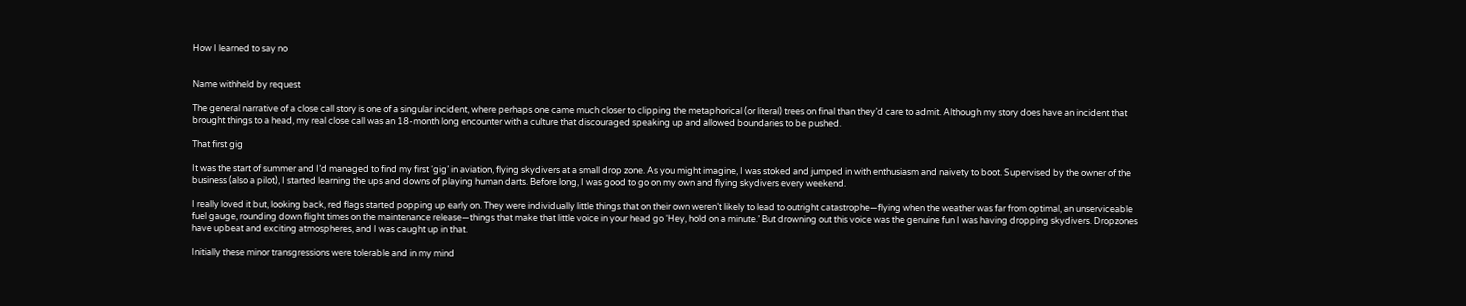How I learned to say no


Name withheld by request

The general narrative of a close call story is one of a singular incident, where perhaps one came much closer to clipping the metaphorical (or literal) trees on final than they’d care to admit. Although my story does have an incident that brought things to a head, my real close call was an 18-month long encounter with a culture that discouraged speaking up and allowed boundaries to be pushed.

That first gig

It was the start of summer and I’d managed to find my first ‘gig’ in aviation, flying skydivers at a small drop zone. As you might imagine, I was stoked and jumped in with enthusiasm and naivety to boot. Supervised by the owner of the business (also a pilot), I started learning the ups and downs of playing human darts. Before long, I was good to go on my own and flying skydivers every weekend.

I really loved it but, looking back, red flags started popping up early on. They were individually little things that on their own weren’t likely to lead to outright catastrophe—flying when the weather was far from optimal, an unserviceable fuel gauge, rounding down flight times on the maintenance release—things that make that little voice in your head go ‘Hey, hold on a minute.’ But drowning out this voice was the genuine fun I was having dropping skydivers. Dropzones have upbeat and exciting atmospheres, and I was caught up in that.

Initially these minor transgressions were tolerable and in my mind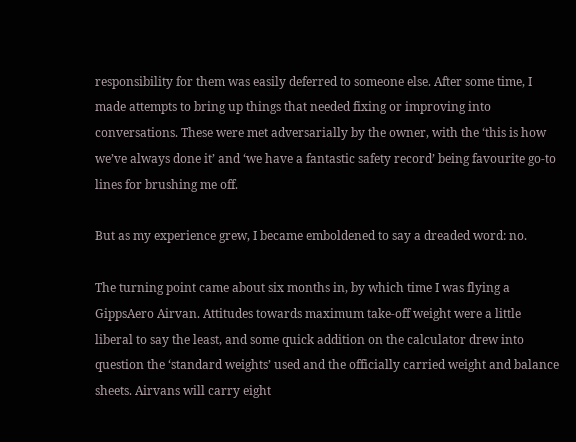responsibility for them was easily deferred to someone else. After some time, I made attempts to bring up things that needed fixing or improving into conversations. These were met adversarially by the owner, with the ‘this is how we’ve always done it’ and ‘we have a fantastic safety record’ being favourite go-to lines for brushing me off.

But as my experience grew, I became emboldened to say a dreaded word: no.

The turning point came about six months in, by which time I was flying a GippsAero Airvan. Attitudes towards maximum take-off weight were a little liberal to say the least, and some quick addition on the calculator drew into question the ‘standard weights’ used and the officially carried weight and balance sheets. Airvans will carry eight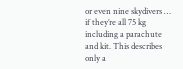or even nine skydivers … if they’re all 75 kg including a parachute and kit. This describes only a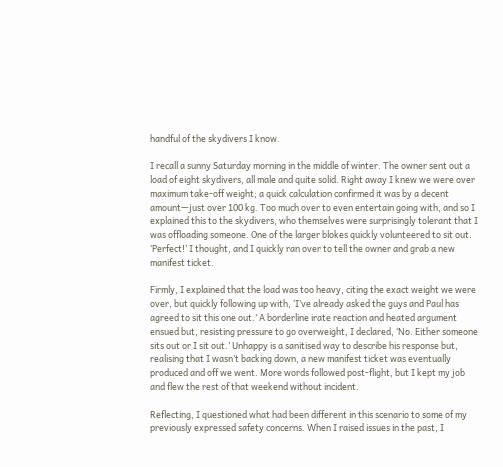handful of the skydivers I know.

I recall a sunny Saturday morning in the middle of winter. The owner sent out a load of eight skydivers, all male and quite solid. Right away I knew we were over maximum take-off weight; a quick calculation confirmed it was by a decent amount—just over 100 kg. Too much over to even entertain going with, and so I explained this to the skydivers, who themselves were surprisingly tolerant that I was offloading someone. One of the larger blokes quickly volunteered to sit out. ‘Perfect!’ I thought, and I quickly ran over to tell the owner and grab a new manifest ticket.

Firmly, I explained that the load was too heavy, citing the exact weight we were over, but quickly following up with, ‘I’ve already asked the guys and Paul has agreed to sit this one out.’ A borderline irate reaction and heated argument ensued but, resisting pressure to go overweight, I declared, ‘No. Either someone sits out or I sit out.’ Unhappy is a sanitised way to describe his response but, realising that I wasn’t backing down, a new manifest ticket was eventually produced and off we went. More words followed post-flight, but I kept my job and flew the rest of that weekend without incident.

Reflecting, I questioned what had been different in this scenario to some of my previously expressed safety concerns. When I raised issues in the past, I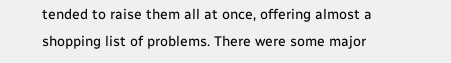tended to raise them all at once, offering almost a shopping list of problems. There were some major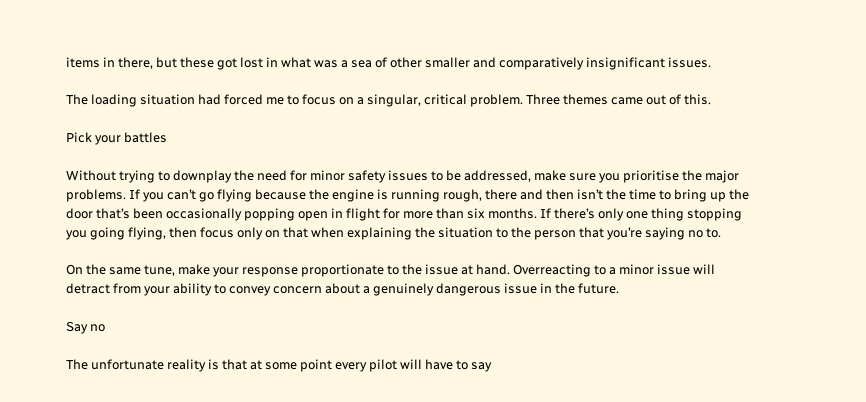items in there, but these got lost in what was a sea of other smaller and comparatively insignificant issues.

The loading situation had forced me to focus on a singular, critical problem. Three themes came out of this.

Pick your battles

Without trying to downplay the need for minor safety issues to be addressed, make sure you prioritise the major problems. If you can’t go flying because the engine is running rough, there and then isn’t the time to bring up the door that’s been occasionally popping open in flight for more than six months. If there’s only one thing stopping you going flying, then focus only on that when explaining the situation to the person that you’re saying no to.

On the same tune, make your response proportionate to the issue at hand. Overreacting to a minor issue will detract from your ability to convey concern about a genuinely dangerous issue in the future.

Say no

The unfortunate reality is that at some point every pilot will have to say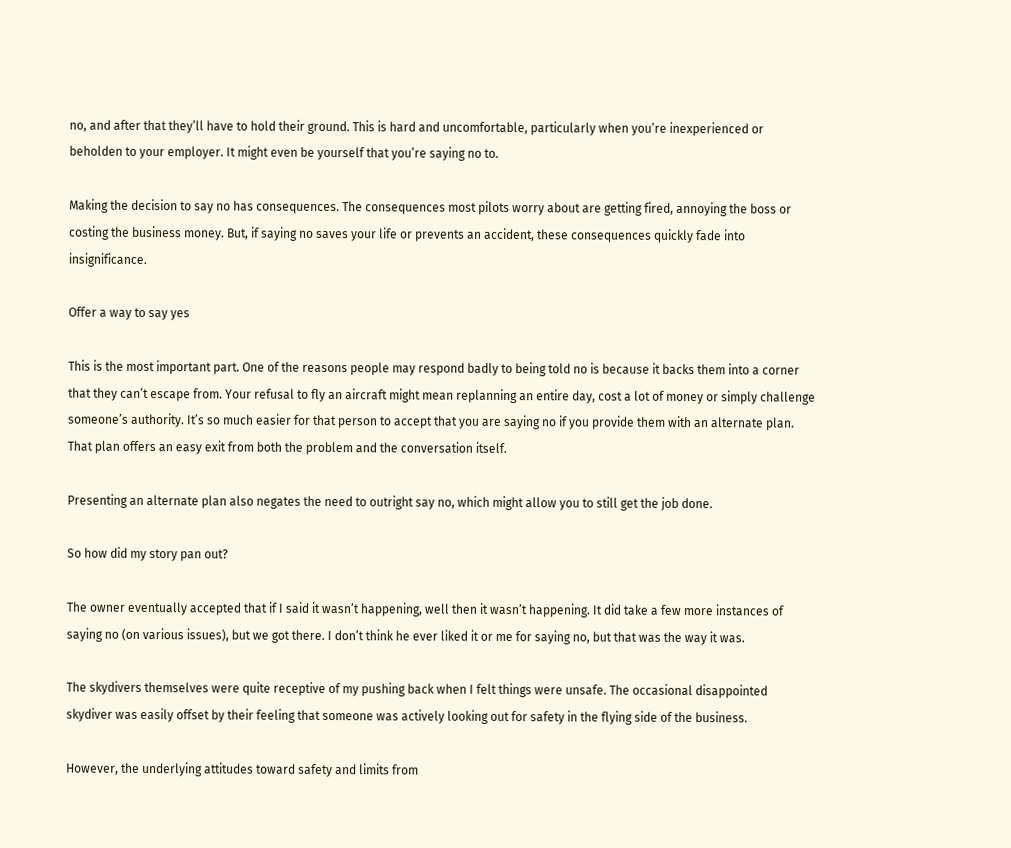no, and after that they’ll have to hold their ground. This is hard and uncomfortable, particularly when you’re inexperienced or beholden to your employer. It might even be yourself that you’re saying no to.

Making the decision to say no has consequences. The consequences most pilots worry about are getting fired, annoying the boss or costing the business money. But, if saying no saves your life or prevents an accident, these consequences quickly fade into insignificance.

Offer a way to say yes

This is the most important part. One of the reasons people may respond badly to being told no is because it backs them into a corner that they can’t escape from. Your refusal to fly an aircraft might mean replanning an entire day, cost a lot of money or simply challenge someone’s authority. It’s so much easier for that person to accept that you are saying no if you provide them with an alternate plan. That plan offers an easy exit from both the problem and the conversation itself.

Presenting an alternate plan also negates the need to outright say no, which might allow you to still get the job done.

So how did my story pan out?

The owner eventually accepted that if I said it wasn’t happening, well then it wasn’t happening. It did take a few more instances of saying no (on various issues), but we got there. I don’t think he ever liked it or me for saying no, but that was the way it was.

The skydivers themselves were quite receptive of my pushing back when I felt things were unsafe. The occasional disappointed skydiver was easily offset by their feeling that someone was actively looking out for safety in the flying side of the business.

However, the underlying attitudes toward safety and limits from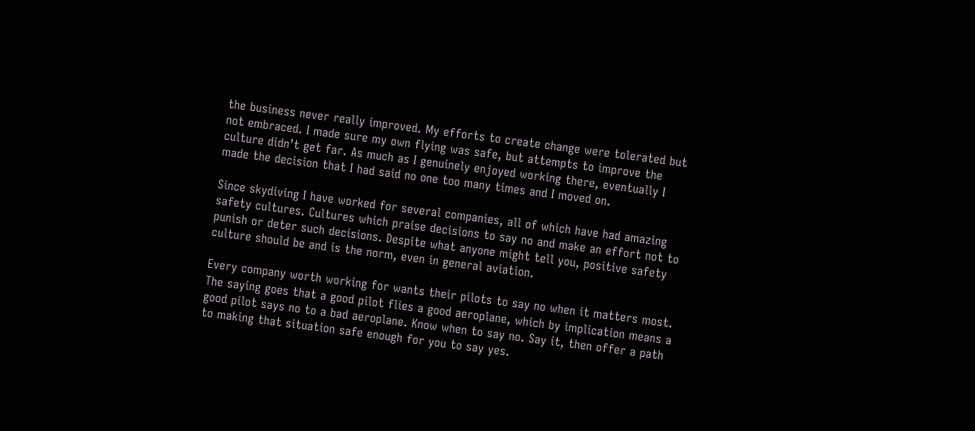the business never really improved. My efforts to create change were tolerated but not embraced. I made sure my own flying was safe, but attempts to improve the culture didn’t get far. As much as I genuinely enjoyed working there, eventually I made the decision that I had said no one too many times and I moved on.

Since skydiving I have worked for several companies, all of which have had amazing safety cultures. Cultures which praise decisions to say no and make an effort not to punish or deter such decisions. Despite what anyone might tell you, positive safety culture should be and is the norm, even in general aviation.

Every company worth working for wants their pilots to say no when it matters most. The saying goes that a good pilot flies a good aeroplane, which by implication means a good pilot says no to a bad aeroplane. Know when to say no. Say it, then offer a path to making that situation safe enough for you to say yes.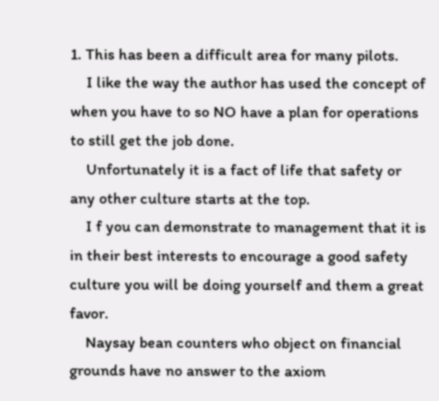1. This has been a difficult area for many pilots.
    I like the way the author has used the concept of when you have to so NO have a plan for operations to still get the job done.
    Unfortunately it is a fact of life that safety or any other culture starts at the top.
    I f you can demonstrate to management that it is in their best interests to encourage a good safety culture you will be doing yourself and them a great favor.
    Naysay bean counters who object on financial grounds have no answer to the axiom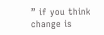” if you think change is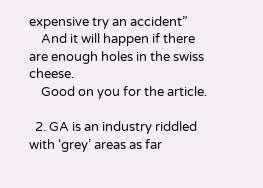expensive try an accident”
    And it will happen if there are enough holes in the swiss cheese.
    Good on you for the article.

  2. GA is an industry riddled with ‘grey’ areas as far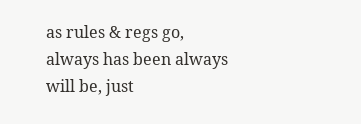as rules & regs go, always has been always will be, just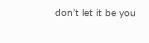don’t let it be you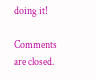doing it!

Comments are closed.